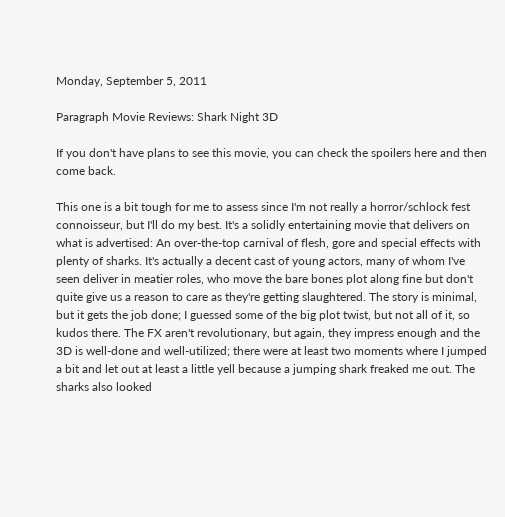Monday, September 5, 2011

Paragraph Movie Reviews: Shark Night 3D

If you don't have plans to see this movie, you can check the spoilers here and then come back.

This one is a bit tough for me to assess since I'm not really a horror/schlock fest connoisseur, but I'll do my best. It's a solidly entertaining movie that delivers on what is advertised: An over-the-top carnival of flesh, gore and special effects with plenty of sharks. It's actually a decent cast of young actors, many of whom I've seen deliver in meatier roles, who move the bare bones plot along fine but don't quite give us a reason to care as they're getting slaughtered. The story is minimal, but it gets the job done; I guessed some of the big plot twist, but not all of it, so kudos there. The FX aren't revolutionary, but again, they impress enough and the 3D is well-done and well-utilized; there were at least two moments where I jumped a bit and let out at least a little yell because a jumping shark freaked me out. The sharks also looked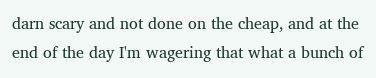darn scary and not done on the cheap, and at the end of the day I'm wagering that what a bunch of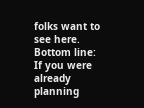folks want to see here. Bottom line: If you were already planning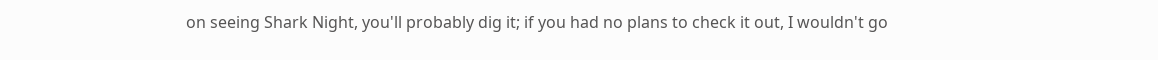on seeing Shark Night, you'll probably dig it; if you had no plans to check it out, I wouldn't go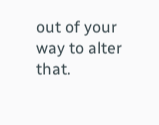out of your way to alter that.